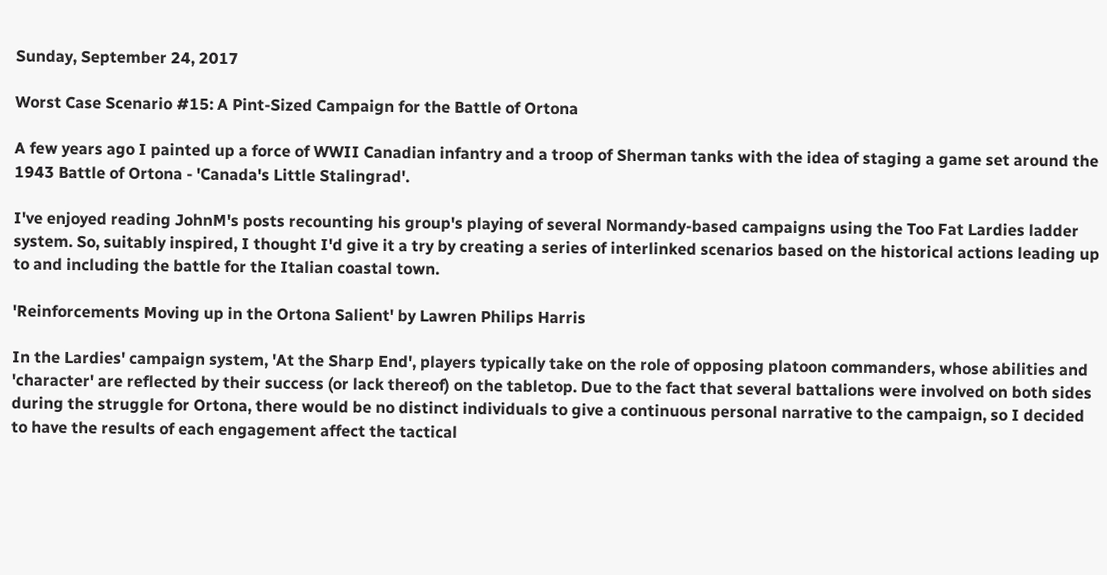Sunday, September 24, 2017

Worst Case Scenario #15: A Pint-Sized Campaign for the Battle of Ortona

A few years ago I painted up a force of WWII Canadian infantry and a troop of Sherman tanks with the idea of staging a game set around the 1943 Battle of Ortona - 'Canada's Little Stalingrad'.

I've enjoyed reading JohnM's posts recounting his group's playing of several Normandy-based campaigns using the Too Fat Lardies ladder system. So, suitably inspired, I thought I'd give it a try by creating a series of interlinked scenarios based on the historical actions leading up to and including the battle for the Italian coastal town.

'Reinforcements Moving up in the Ortona Salient' by Lawren Philips Harris

In the Lardies' campaign system, 'At the Sharp End', players typically take on the role of opposing platoon commanders, whose abilities and 'character' are reflected by their success (or lack thereof) on the tabletop. Due to the fact that several battalions were involved on both sides during the struggle for Ortona, there would be no distinct individuals to give a continuous personal narrative to the campaign, so I decided to have the results of each engagement affect the tactical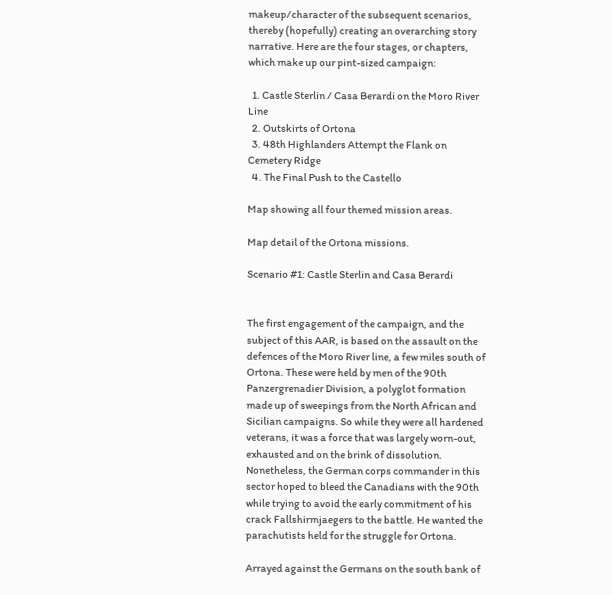makeup/character of the subsequent scenarios, thereby (hopefully) creating an overarching story narrative. Here are the four stages, or chapters, which make up our pint-sized campaign:

  1. Castle Sterlin / Casa Berardi on the Moro River Line
  2. Outskirts of Ortona
  3. 48th Highlanders Attempt the Flank on Cemetery Ridge
  4. The Final Push to the Castello

Map showing all four themed mission areas.

Map detail of the Ortona missions.

Scenario #1: Castle Sterlin and Casa Berardi


The first engagement of the campaign, and the subject of this AAR, is based on the assault on the defences of the Moro River line, a few miles south of Ortona. These were held by men of the 90th Panzergrenadier Division, a polyglot formation made up of sweepings from the North African and Sicilian campaigns. So while they were all hardened veterans, it was a force that was largely worn-out, exhausted and on the brink of dissolution. Nonetheless, the German corps commander in this sector hoped to bleed the Canadians with the 90th while trying to avoid the early commitment of his crack Fallshirmjaegers to the battle. He wanted the parachutists held for the struggle for Ortona.

Arrayed against the Germans on the south bank of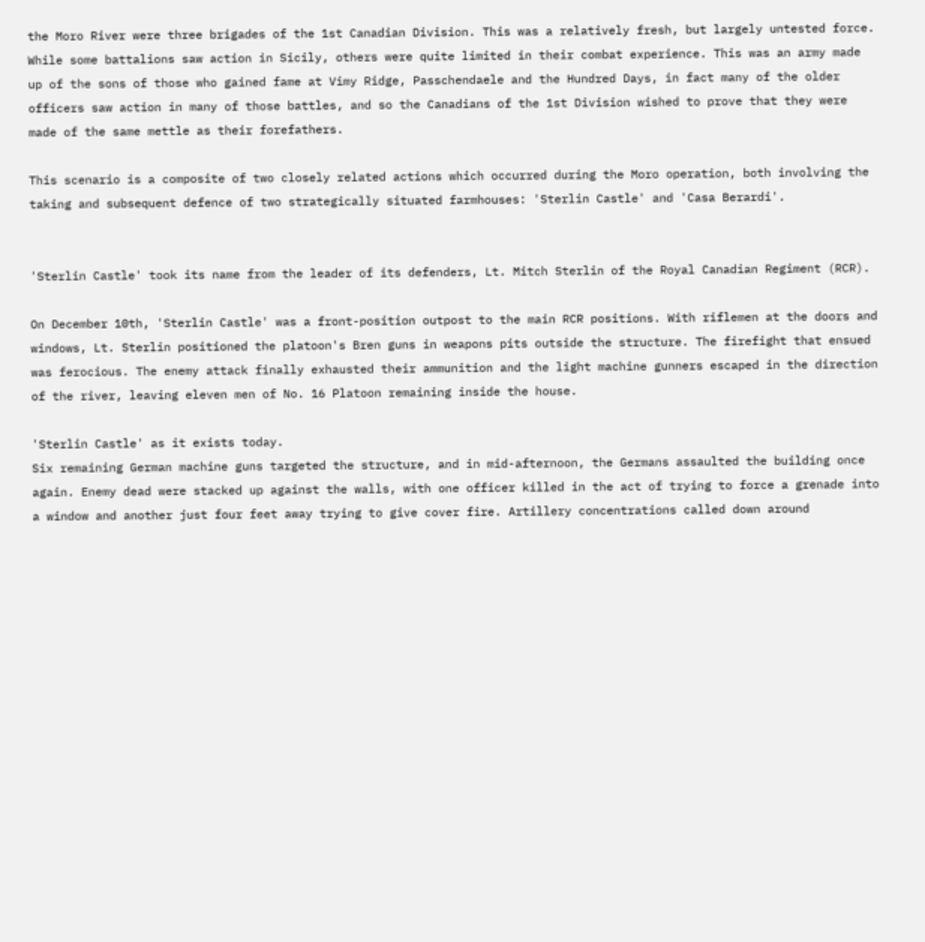the Moro River were three brigades of the 1st Canadian Division. This was a relatively fresh, but largely untested force. While some battalions saw action in Sicily, others were quite limited in their combat experience. This was an army made up of the sons of those who gained fame at Vimy Ridge, Passchendaele and the Hundred Days, in fact many of the older officers saw action in many of those battles, and so the Canadians of the 1st Division wished to prove that they were made of the same mettle as their forefathers.

This scenario is a composite of two closely related actions which occurred during the Moro operation, both involving the taking and subsequent defence of two strategically situated farmhouses: 'Sterlin Castle' and 'Casa Berardi'.


'Sterlin Castle' took its name from the leader of its defenders, Lt. Mitch Sterlin of the Royal Canadian Regiment (RCR).

On December 10th, 'Sterlin Castle' was a front-position outpost to the main RCR positions. With riflemen at the doors and windows, Lt. Sterlin positioned the platoon's Bren guns in weapons pits outside the structure. The firefight that ensued was ferocious. The enemy attack finally exhausted their ammunition and the light machine gunners escaped in the direction of the river, leaving eleven men of No. 16 Platoon remaining inside the house.

'Sterlin Castle' as it exists today.
Six remaining German machine guns targeted the structure, and in mid-afternoon, the Germans assaulted the building once again. Enemy dead were stacked up against the walls, with one officer killed in the act of trying to force a grenade into a window and another just four feet away trying to give cover fire. Artillery concentrations called down around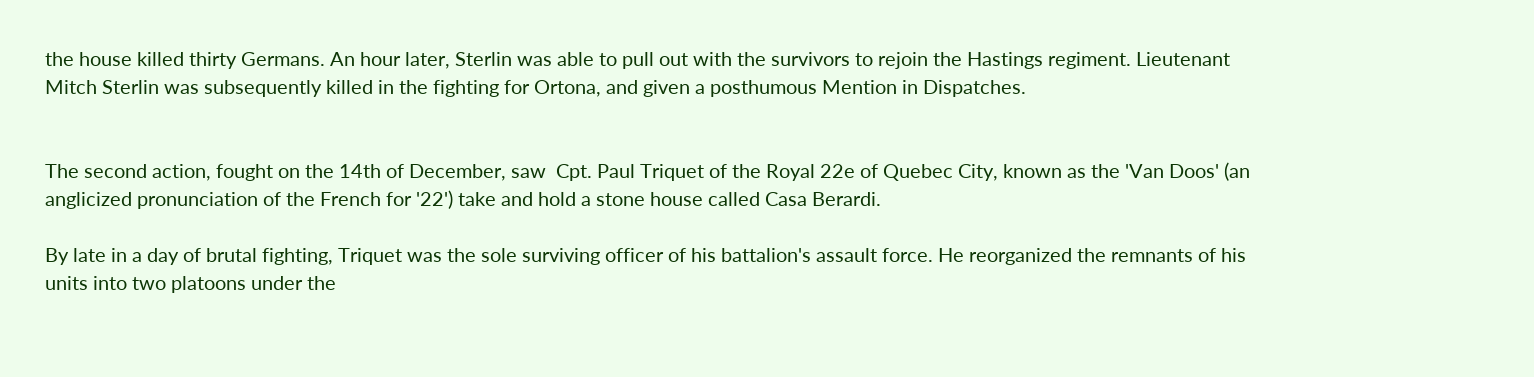the house killed thirty Germans. An hour later, Sterlin was able to pull out with the survivors to rejoin the Hastings regiment. Lieutenant Mitch Sterlin was subsequently killed in the fighting for Ortona, and given a posthumous Mention in Dispatches.


The second action, fought on the 14th of December, saw  Cpt. Paul Triquet of the Royal 22e of Quebec City, known as the 'Van Doos' (an anglicized pronunciation of the French for '22') take and hold a stone house called Casa Berardi.

By late in a day of brutal fighting, Triquet was the sole surviving officer of his battalion's assault force. He reorganized the remnants of his units into two platoons under the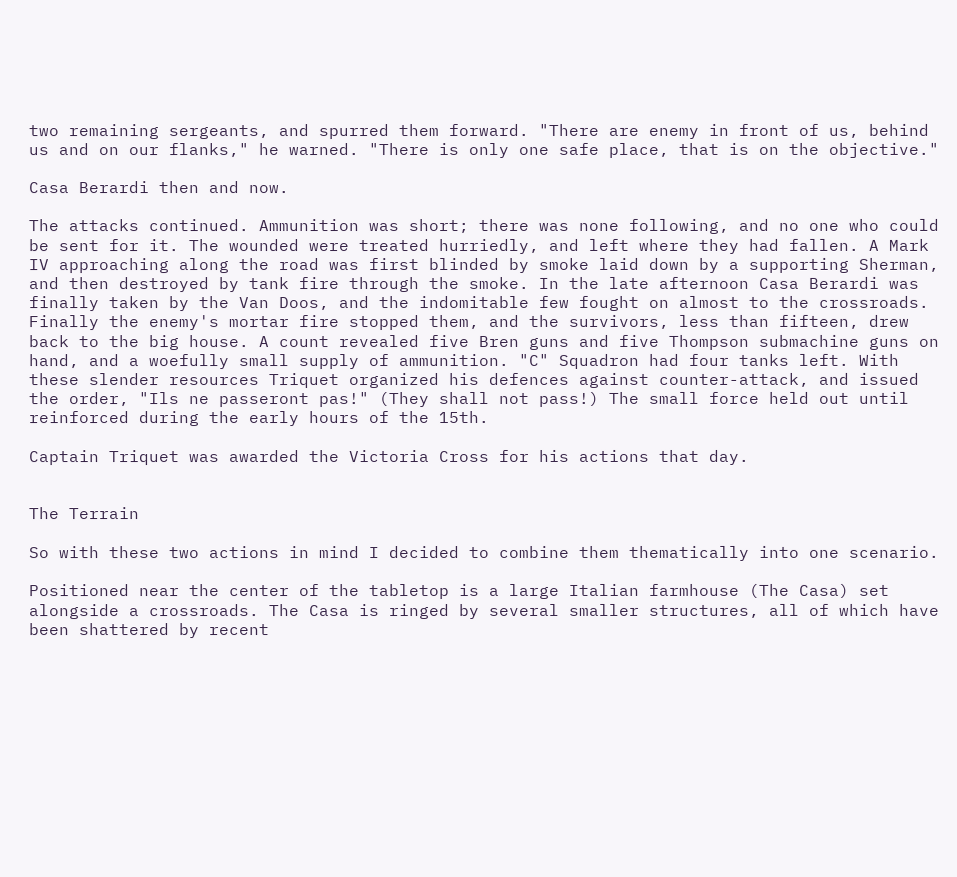two remaining sergeants, and spurred them forward. "There are enemy in front of us, behind us and on our flanks," he warned. "There is only one safe place, that is on the objective."

Casa Berardi then and now.

The attacks continued. Ammunition was short; there was none following, and no one who could be sent for it. The wounded were treated hurriedly, and left where they had fallen. A Mark IV approaching along the road was first blinded by smoke laid down by a supporting Sherman, and then destroyed by tank fire through the smoke. In the late afternoon Casa Berardi was finally taken by the Van Doos, and the indomitable few fought on almost to the crossroads. Finally the enemy's mortar fire stopped them, and the survivors, less than fifteen, drew back to the big house. A count revealed five Bren guns and five Thompson submachine guns on hand, and a woefully small supply of ammunition. "C" Squadron had four tanks left. With these slender resources Triquet organized his defences against counter-attack, and issued the order, "Ils ne passeront pas!" (They shall not pass!) The small force held out until reinforced during the early hours of the 15th.

Captain Triquet was awarded the Victoria Cross for his actions that day.


The Terrain

So with these two actions in mind I decided to combine them thematically into one scenario.

Positioned near the center of the tabletop is a large Italian farmhouse (The Casa) set alongside a crossroads. The Casa is ringed by several smaller structures, all of which have been shattered by recent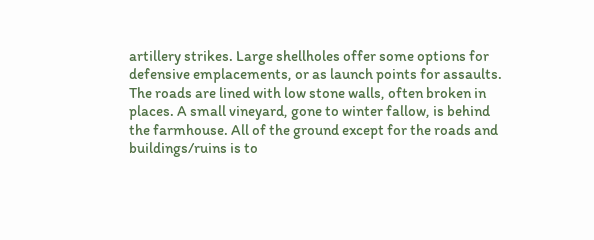artillery strikes. Large shellholes offer some options for defensive emplacements, or as launch points for assaults. The roads are lined with low stone walls, often broken in places. A small vineyard, gone to winter fallow, is behind the farmhouse. All of the ground except for the roads and buildings/ruins is to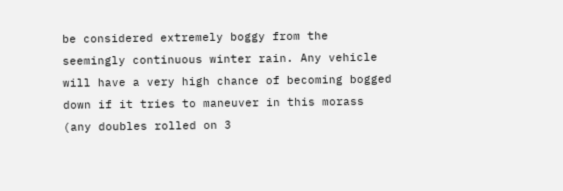be considered extremely boggy from the seemingly continuous winter rain. Any vehicle will have a very high chance of becoming bogged down if it tries to maneuver in this morass (any doubles rolled on 3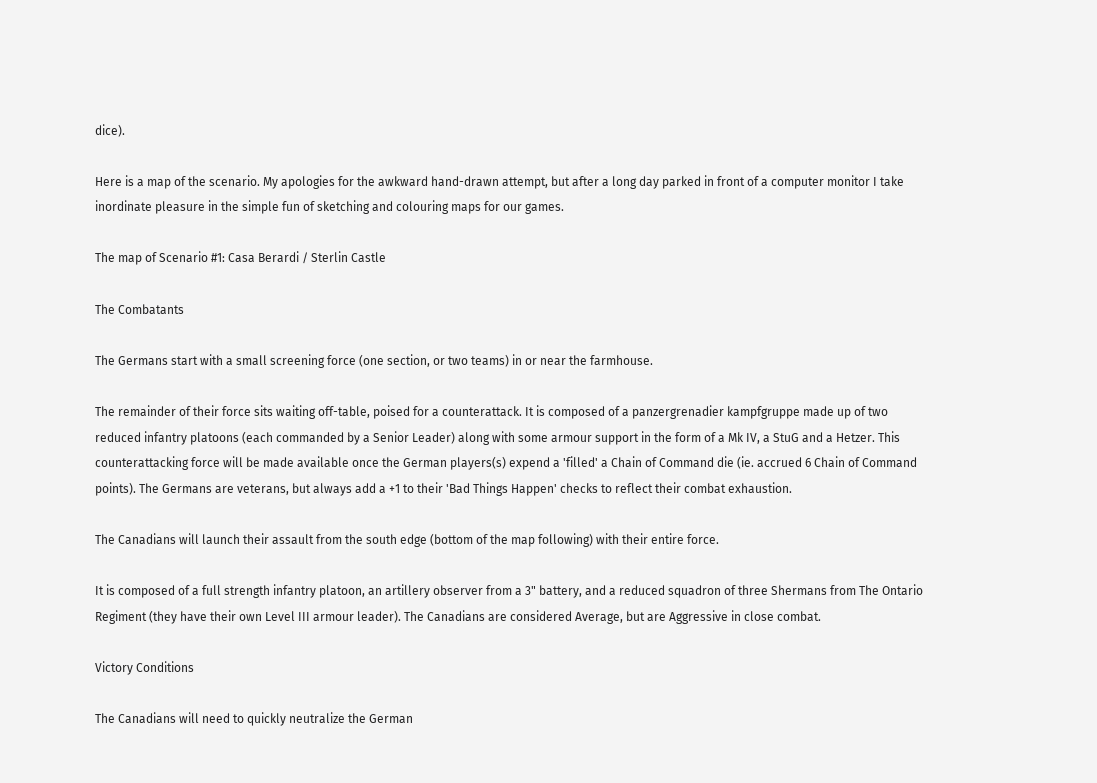dice).

Here is a map of the scenario. My apologies for the awkward hand-drawn attempt, but after a long day parked in front of a computer monitor I take inordinate pleasure in the simple fun of sketching and colouring maps for our games.

The map of Scenario #1: Casa Berardi / Sterlin Castle

The Combatants

The Germans start with a small screening force (one section, or two teams) in or near the farmhouse.

The remainder of their force sits waiting off-table, poised for a counterattack. It is composed of a panzergrenadier kampfgruppe made up of two reduced infantry platoons (each commanded by a Senior Leader) along with some armour support in the form of a Mk IV, a StuG and a Hetzer. This counterattacking force will be made available once the German players(s) expend a 'filled' a Chain of Command die (ie. accrued 6 Chain of Command points). The Germans are veterans, but always add a +1 to their 'Bad Things Happen' checks to reflect their combat exhaustion.

The Canadians will launch their assault from the south edge (bottom of the map following) with their entire force.

It is composed of a full strength infantry platoon, an artillery observer from a 3" battery, and a reduced squadron of three Shermans from The Ontario Regiment (they have their own Level III armour leader). The Canadians are considered Average, but are Aggressive in close combat.

Victory Conditions

The Canadians will need to quickly neutralize the German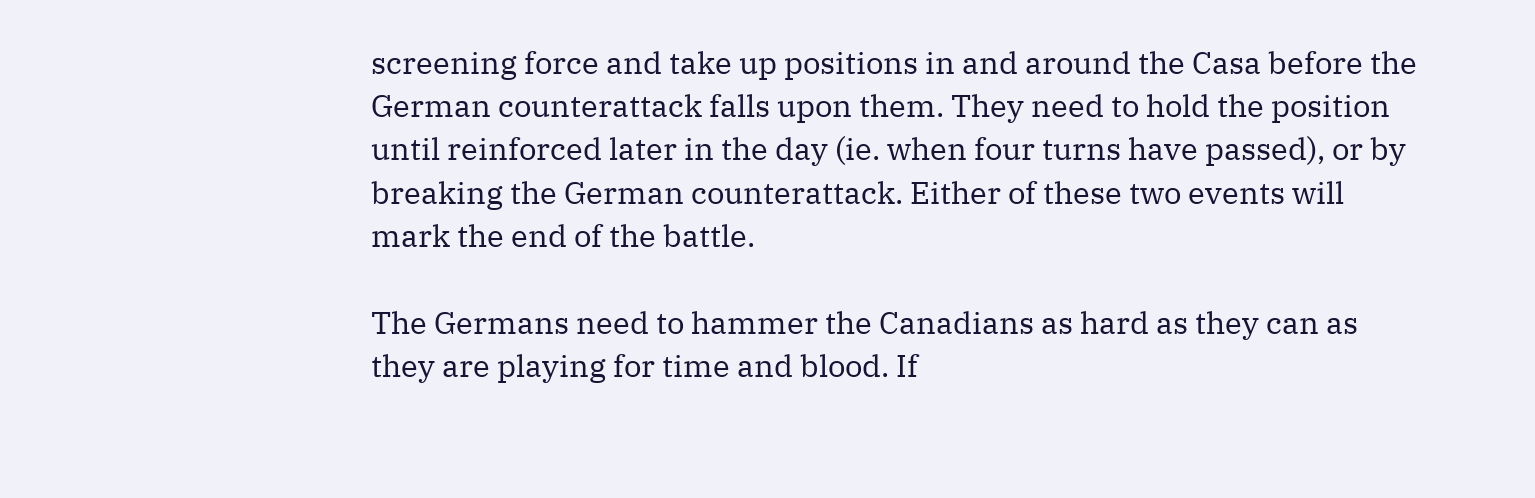screening force and take up positions in and around the Casa before the German counterattack falls upon them. They need to hold the position until reinforced later in the day (ie. when four turns have passed), or by breaking the German counterattack. Either of these two events will mark the end of the battle.

The Germans need to hammer the Canadians as hard as they can as they are playing for time and blood. If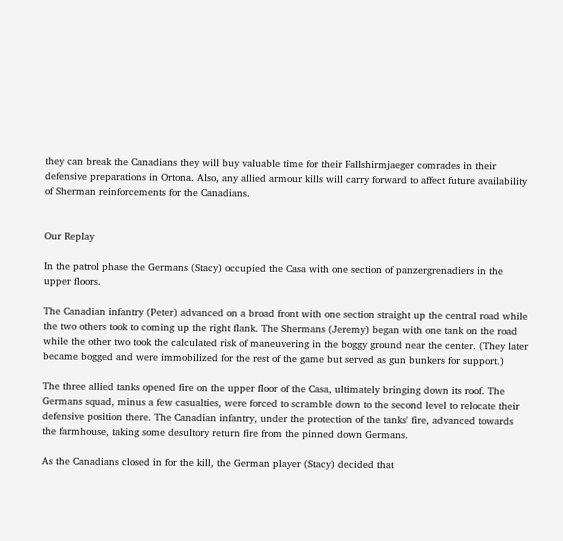they can break the Canadians they will buy valuable time for their Fallshirmjaeger comrades in their defensive preparations in Ortona. Also, any allied armour kills will carry forward to affect future availability of Sherman reinforcements for the Canadians.


Our Replay

In the patrol phase the Germans (Stacy) occupied the Casa with one section of panzergrenadiers in the upper floors.

The Canadian infantry (Peter) advanced on a broad front with one section straight up the central road while the two others took to coming up the right flank. The Shermans (Jeremy) began with one tank on the road while the other two took the calculated risk of maneuvering in the boggy ground near the center. (They later became bogged and were immobilized for the rest of the game but served as gun bunkers for support.)

The three allied tanks opened fire on the upper floor of the Casa, ultimately bringing down its roof. The Germans squad, minus a few casualties, were forced to scramble down to the second level to relocate their defensive position there. The Canadian infantry, under the protection of the tanks' fire, advanced towards the farmhouse, taking some desultory return fire from the pinned down Germans.

As the Canadians closed in for the kill, the German player (Stacy) decided that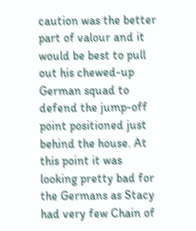caution was the better part of valour and it would be best to pull out his chewed-up German squad to defend the jump-off point positioned just behind the house. At this point it was looking pretty bad for the Germans as Stacy had very few Chain of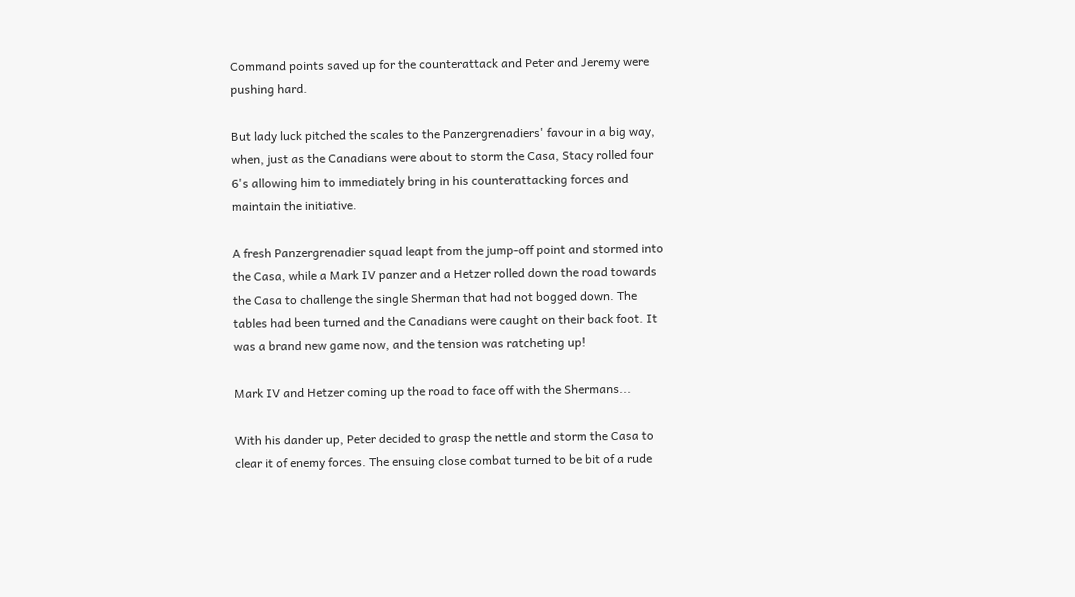Command points saved up for the counterattack and Peter and Jeremy were pushing hard.

But lady luck pitched the scales to the Panzergrenadiers' favour in a big way, when, just as the Canadians were about to storm the Casa, Stacy rolled four 6's allowing him to immediately bring in his counterattacking forces and maintain the initiative.

A fresh Panzergrenadier squad leapt from the jump-off point and stormed into the Casa, while a Mark IV panzer and a Hetzer rolled down the road towards the Casa to challenge the single Sherman that had not bogged down. The tables had been turned and the Canadians were caught on their back foot. It was a brand new game now, and the tension was ratcheting up!

Mark IV and Hetzer coming up the road to face off with the Shermans...

With his dander up, Peter decided to grasp the nettle and storm the Casa to clear it of enemy forces. The ensuing close combat turned to be bit of a rude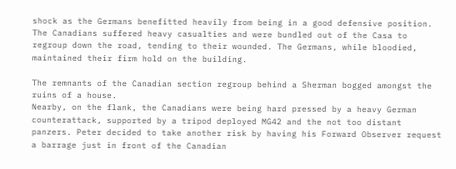shock as the Germans benefitted heavily from being in a good defensive position. The Canadians suffered heavy casualties and were bundled out of the Casa to regroup down the road, tending to their wounded. The Germans, while bloodied, maintained their firm hold on the building.

The remnants of the Canadian section regroup behind a Sherman bogged amongst the ruins of a house.
Nearby, on the flank, the Canadians were being hard pressed by a heavy German counterattack, supported by a tripod deployed MG42 and the not too distant panzers. Peter decided to take another risk by having his Forward Observer request a barrage just in front of the Canadian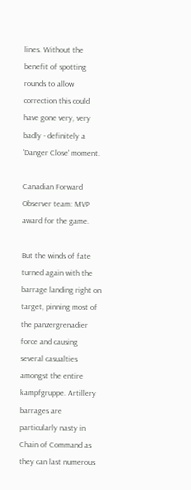lines. Without the benefit of spotting rounds to allow correction this could have gone very, very badly - definitely a 'Danger Close' moment.

Canadian Forward Observer team: MVP award for the game.

But the winds of fate turned again with the barrage landing right on target, pinning most of the panzergrenadier force and causing several casualties amongst the entire kampfgruppe. Artillery barrages are particularly nasty in Chain of Command as they can last numerous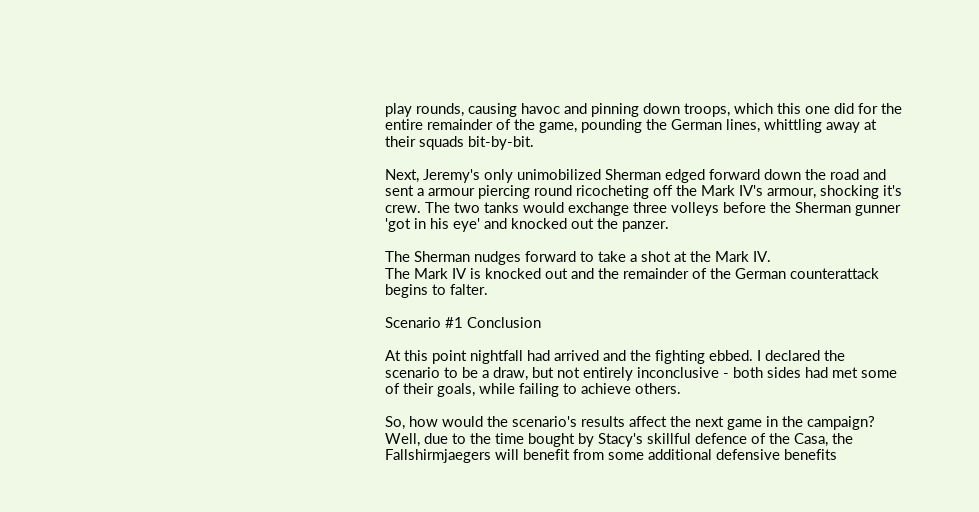play rounds, causing havoc and pinning down troops, which this one did for the entire remainder of the game, pounding the German lines, whittling away at their squads bit-by-bit.

Next, Jeremy's only unimobilized Sherman edged forward down the road and sent a armour piercing round ricocheting off the Mark IV's armour, shocking it's crew. The two tanks would exchange three volleys before the Sherman gunner 'got in his eye' and knocked out the panzer.

The Sherman nudges forward to take a shot at the Mark IV.
The Mark IV is knocked out and the remainder of the German counterattack begins to falter.

Scenario #1 Conclusion

At this point nightfall had arrived and the fighting ebbed. I declared the scenario to be a draw, but not entirely inconclusive - both sides had met some of their goals, while failing to achieve others.

So, how would the scenario's results affect the next game in the campaign?  Well, due to the time bought by Stacy's skillful defence of the Casa, the Fallshirmjaegers will benefit from some additional defensive benefits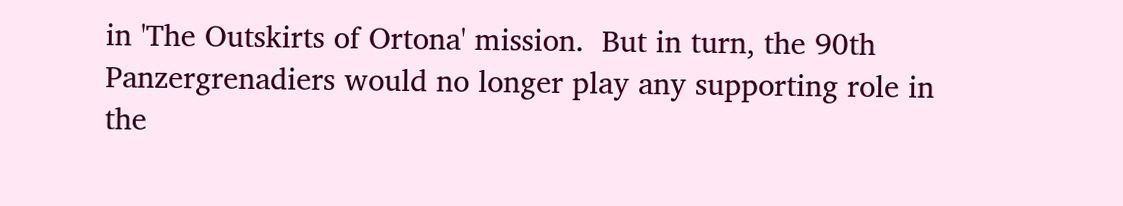in 'The Outskirts of Ortona' mission.  But in turn, the 90th Panzergrenadiers would no longer play any supporting role in the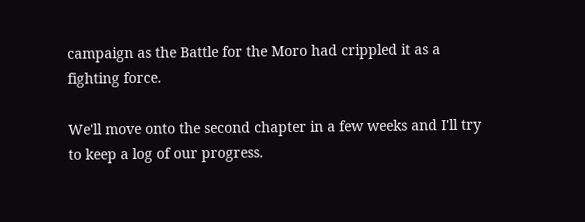campaign as the Battle for the Moro had crippled it as a fighting force.

We'll move onto the second chapter in a few weeks and I'll try to keep a log of our progress.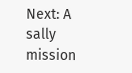Next: A sally mission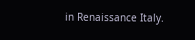in Renaissance Italy.